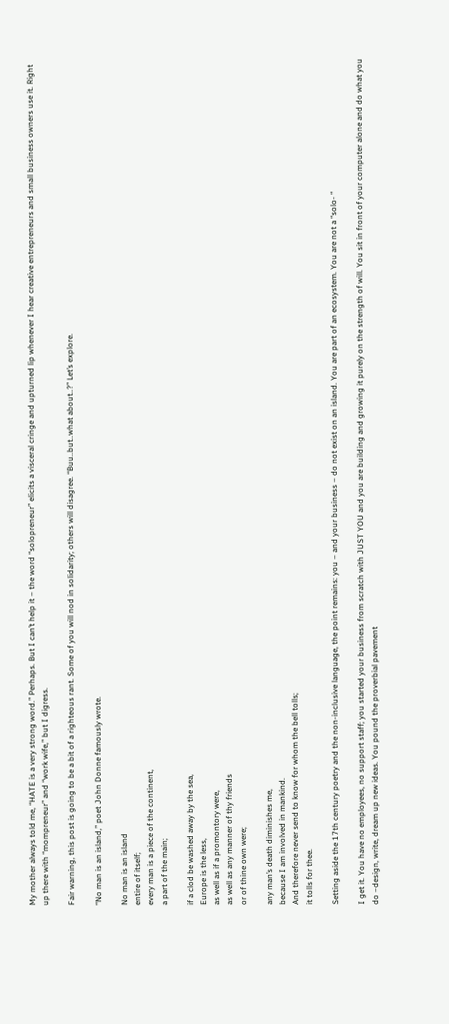My mother always told me, “HATE is a very strong word.” Perhaps. But I can’t help it – the word “solopreneur” elicits a visceral cringe and upturned lip whenever I hear creative entrepreneurs and small business owners use it. Right up there with “mompreneur” and “work wife,” but I digress.

Fair warning, this post is going to be a bit of a righteous rant. Some of you will nod in solidarity; others will disagree. “Buu..but..what about..?” Let’s explore.

“No man is an island,” poet John Donne famously wrote.

No man is an island
entire of itself;
every man is a piece of the continent,
a part of the main;

if a clod be washed away by the sea,
Europe is the less,
as well as if a promontory were,
as well as any manner of thy friends
or of thine own were;

any man’s death diminishes me,
because I am involved in mankind.
And therefore never send to know for whom the bell tolls;
it tolls for thee.

Setting aside the 17th century poetry and the non-inclusive language, the point remains: you – and your business – do not exist on an island. You are part of an ecosystem. You are not a “solo- “

I get it. You have no employees, no support staff; you started your business from scratch with JUST YOU and you are building and growing it purely on the strength of will. You sit in front of your computer alone and do what you do –design, write, dream up new ideas. You pound the proverbial pavement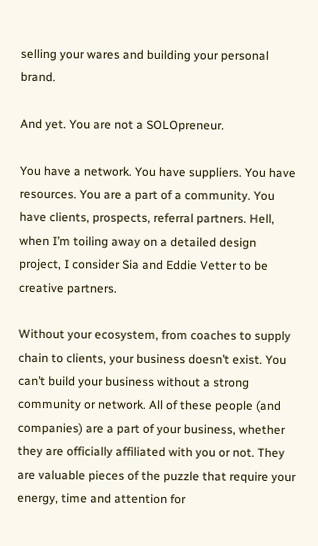selling your wares and building your personal brand.

And yet. You are not a SOLOpreneur.

You have a network. You have suppliers. You have resources. You are a part of a community. You have clients, prospects, referral partners. Hell, when I’m toiling away on a detailed design project, I consider Sia and Eddie Vetter to be creative partners.

Without your ecosystem, from coaches to supply chain to clients, your business doesn’t exist. You can’t build your business without a strong community or network. All of these people (and companies) are a part of your business, whether they are officially affiliated with you or not. They are valuable pieces of the puzzle that require your energy, time and attention for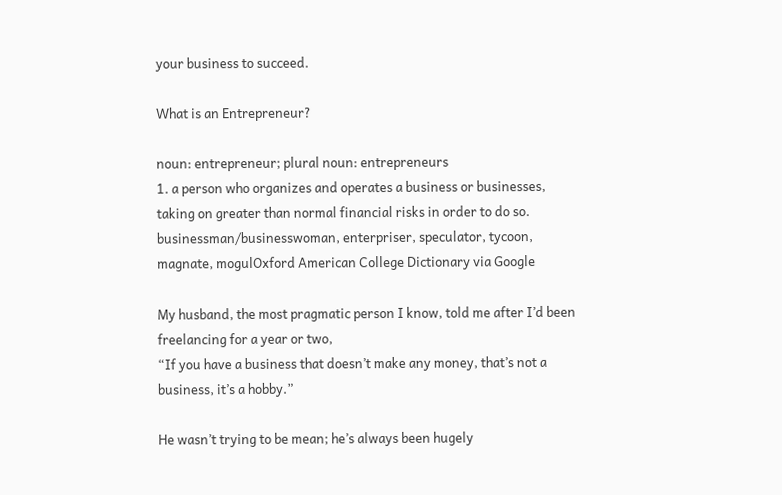your business to succeed.

What is an Entrepreneur?

noun: entrepreneur; plural noun: entrepreneurs
1. a person who organizes and operates a business or businesses, taking on greater than normal financial risks in order to do so.
businessman/businesswoman, enterpriser, speculator, tycoon, magnate, mogulOxford American College Dictionary via Google

My husband, the most pragmatic person I know, told me after I’d been freelancing for a year or two,
“If you have a business that doesn’t make any money, that’s not a business, it’s a hobby.”

He wasn’t trying to be mean; he’s always been hugely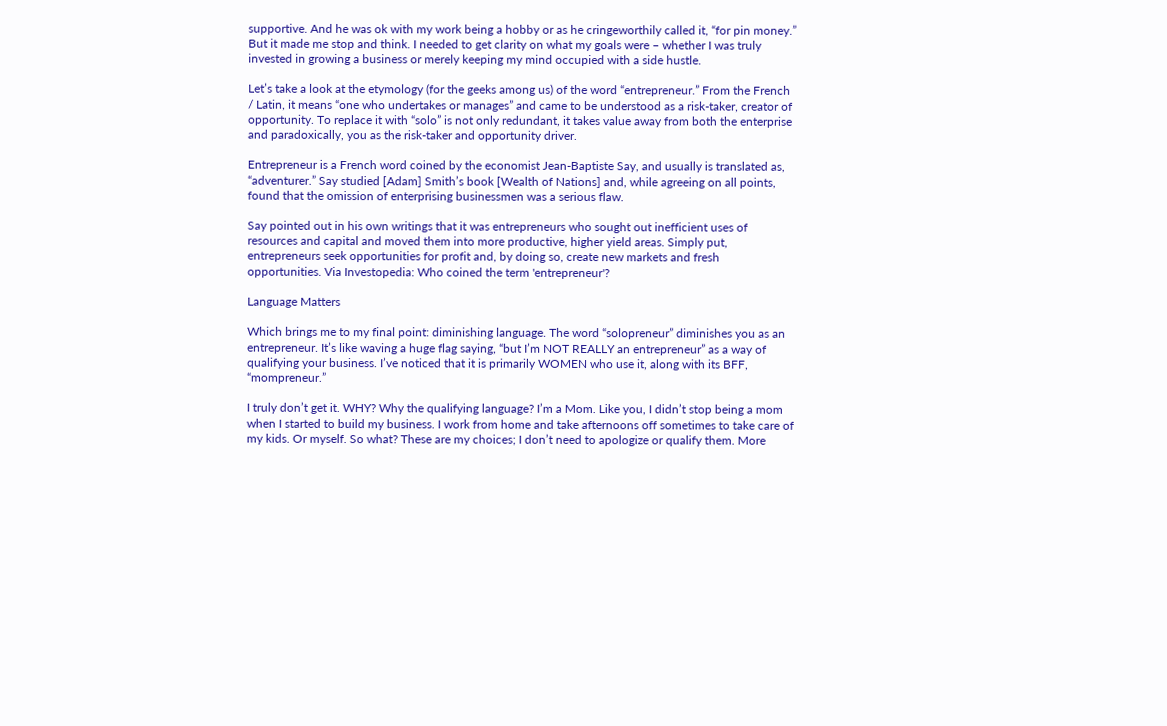supportive. And he was ok with my work being a hobby or as he cringeworthily called it, “for pin money.” But it made me stop and think. I needed to get clarity on what my goals were – whether I was truly invested in growing a business or merely keeping my mind occupied with a side hustle.

Let’s take a look at the etymology (for the geeks among us) of the word “entrepreneur.” From the French / Latin, it means “one who undertakes or manages” and came to be understood as a risk-taker, creator of opportunity. To replace it with “solo” is not only redundant, it takes value away from both the enterprise and paradoxically, you as the risk-taker and opportunity driver.

Entrepreneur is a French word coined by the economist Jean-Baptiste Say, and usually is translated as, “adventurer.” Say studied [Adam] Smith’s book [Wealth of Nations] and, while agreeing on all points, found that the omission of enterprising businessmen was a serious flaw.

Say pointed out in his own writings that it was entrepreneurs who sought out inefficient uses of resources and capital and moved them into more productive, higher yield areas. Simply put, entrepreneurs seek opportunities for profit and, by doing so, create new markets and fresh opportunities. Via Investopedia: Who coined the term 'entrepreneur'?

Language Matters

Which brings me to my final point: diminishing language. The word “solopreneur” diminishes you as an entrepreneur. It’s like waving a huge flag saying, “but I’m NOT REALLY an entrepreneur” as a way of qualifying your business. I’ve noticed that it is primarily WOMEN who use it, along with its BFF, “mompreneur.”

I truly don’t get it. WHY? Why the qualifying language? I’m a Mom. Like you, I didn’t stop being a mom when I started to build my business. I work from home and take afternoons off sometimes to take care of my kids. Or myself. So what? These are my choices; I don’t need to apologize or qualify them. More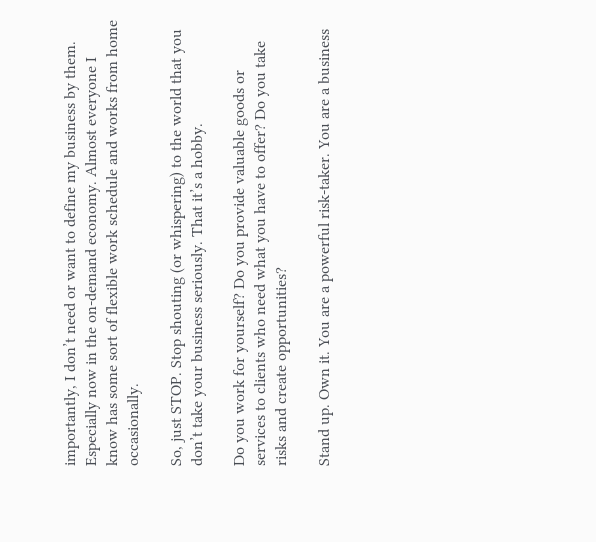importantly, I don’t need or want to define my business by them. Especially now in the on-demand economy. Almost everyone I know has some sort of flexible work schedule and works from home occasionally.

So, just STOP. Stop shouting (or whispering) to the world that you don’t take your business seriously. That it’s a hobby.

Do you work for yourself? Do you provide valuable goods or services to clients who need what you have to offer? Do you take risks and create opportunities?

Stand up. Own it. You are a powerful risk-taker. You are a business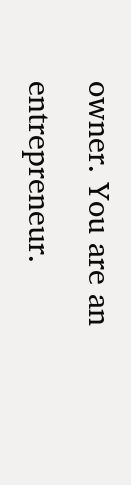owner. You are an entrepreneur.